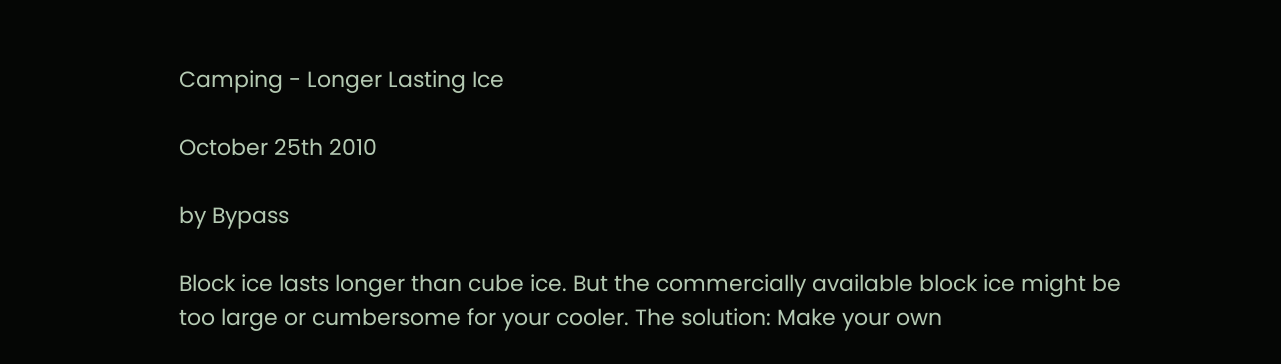Camping - Longer Lasting Ice

October 25th 2010

by Bypass

Block ice lasts longer than cube ice. But the commercially available block ice might be too large or cumbersome for your cooler. The solution: Make your own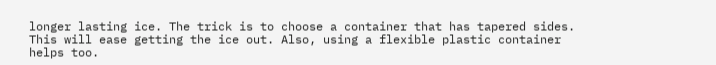longer lasting ice. The trick is to choose a container that has tapered sides. This will ease getting the ice out. Also, using a flexible plastic container helps too.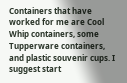Containers that have worked for me are Cool Whip containers, some Tupperware containers, and plastic souvenir cups. I suggest start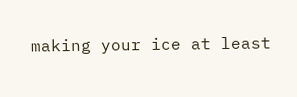making your ice at least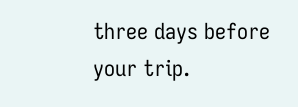three days before your trip.